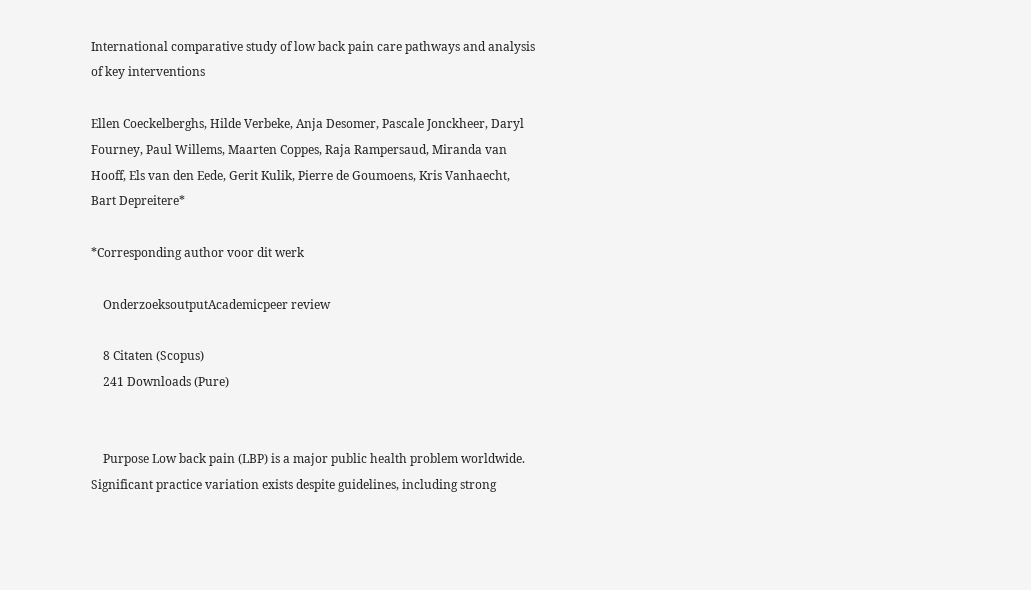International comparative study of low back pain care pathways and analysis of key interventions

Ellen Coeckelberghs, Hilde Verbeke, Anja Desomer, Pascale Jonckheer, Daryl Fourney, Paul Willems, Maarten Coppes, Raja Rampersaud, Miranda van Hooff, Els van den Eede, Gerit Kulik, Pierre de Goumoens, Kris Vanhaecht, Bart Depreitere*

*Corresponding author voor dit werk

    OnderzoeksoutputAcademicpeer review

    8 Citaten (Scopus)
    241 Downloads (Pure)


    Purpose Low back pain (LBP) is a major public health problem worldwide. Significant practice variation exists despite guidelines, including strong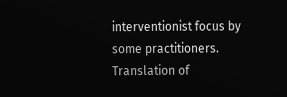interventionist focus by some practitioners. Translation of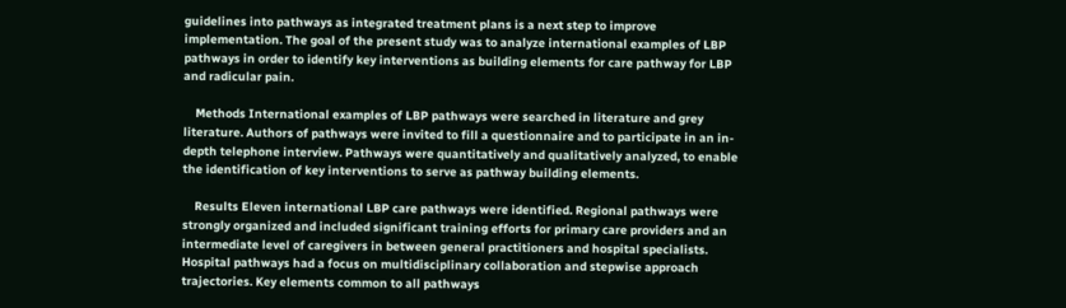guidelines into pathways as integrated treatment plans is a next step to improve implementation. The goal of the present study was to analyze international examples of LBP pathways in order to identify key interventions as building elements for care pathway for LBP and radicular pain.

    Methods International examples of LBP pathways were searched in literature and grey literature. Authors of pathways were invited to fill a questionnaire and to participate in an in-depth telephone interview. Pathways were quantitatively and qualitatively analyzed, to enable the identification of key interventions to serve as pathway building elements.

    Results Eleven international LBP care pathways were identified. Regional pathways were strongly organized and included significant training efforts for primary care providers and an intermediate level of caregivers in between general practitioners and hospital specialists. Hospital pathways had a focus on multidisciplinary collaboration and stepwise approach trajectories. Key elements common to all pathways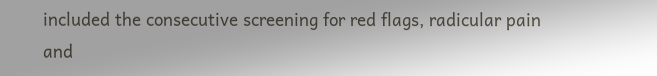included the consecutive screening for red flags, radicular pain and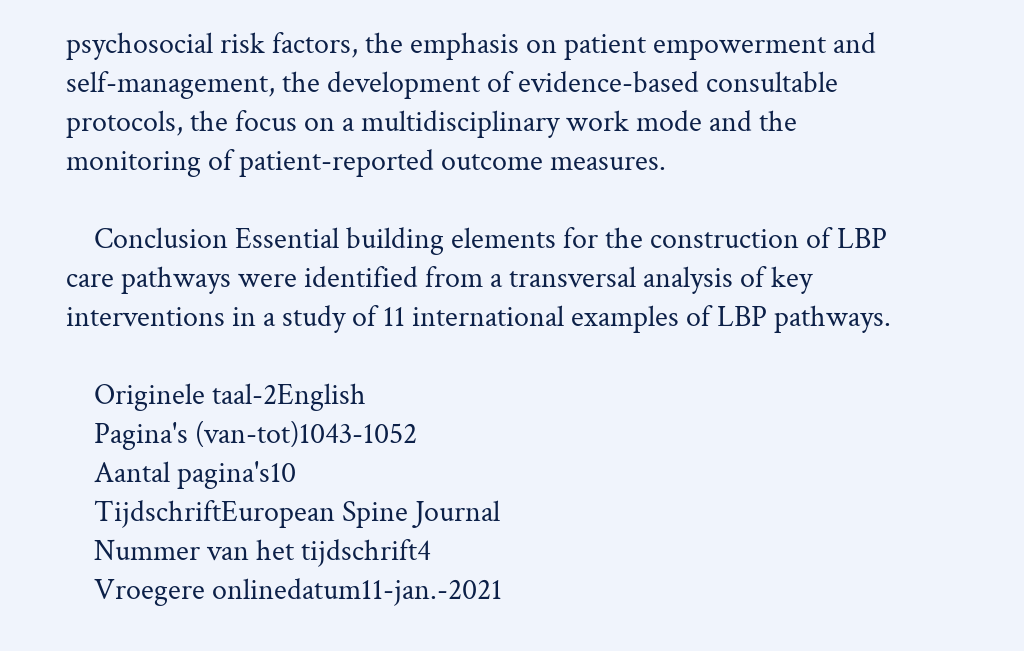psychosocial risk factors, the emphasis on patient empowerment and self-management, the development of evidence-based consultable protocols, the focus on a multidisciplinary work mode and the monitoring of patient-reported outcome measures.

    Conclusion Essential building elements for the construction of LBP care pathways were identified from a transversal analysis of key interventions in a study of 11 international examples of LBP pathways.

    Originele taal-2English
    Pagina's (van-tot)1043-1052
    Aantal pagina's10
    TijdschriftEuropean Spine Journal
    Nummer van het tijdschrift4
    Vroegere onlinedatum11-jan.-2021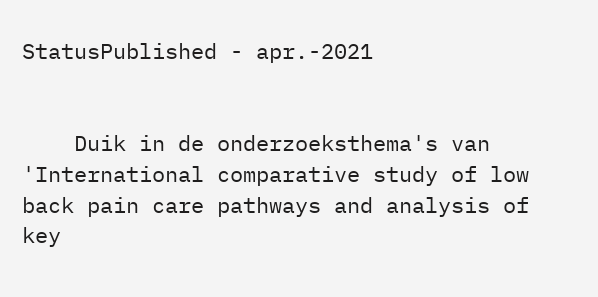StatusPublished - apr.-2021


    Duik in de onderzoeksthema's van 'International comparative study of low back pain care pathways and analysis of key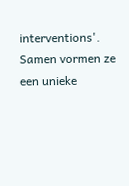interventions'. Samen vormen ze een unieke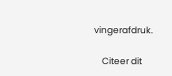vingerafdruk.

    Citeer dit